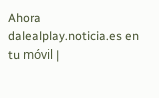Ahora dalealplay.noticia.es en tu móvil |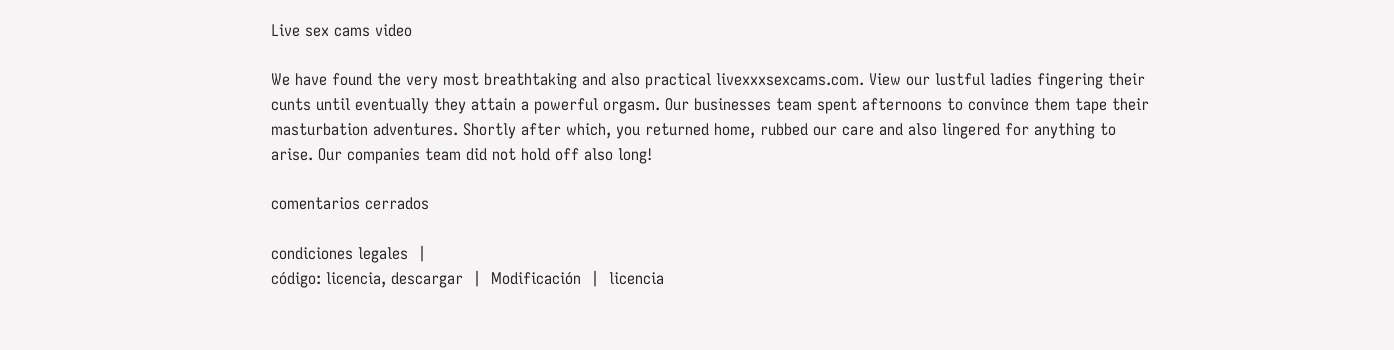Live sex cams video

We have found the very most breathtaking and also practical livexxxsexcams.com. View our lustful ladies fingering their cunts until eventually they attain a powerful orgasm. Our businesses team spent afternoons to convince them tape their masturbation adventures. Shortly after which, you returned home, rubbed our care and also lingered for anything to arise. Our companies team did not hold off also long!

comentarios cerrados

condiciones legales  |
código: licencia, descargar  |  Modificación  |  licencia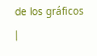de los gráficos   |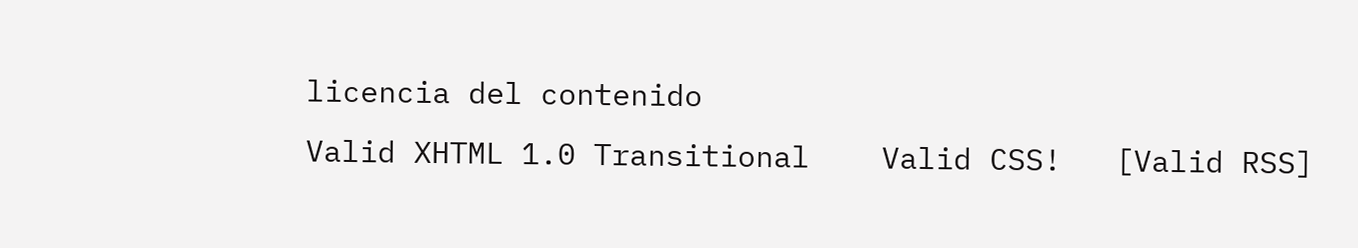licencia del contenido
Valid XHTML 1.0 Transitional    Valid CSS!   [Valid RSS]